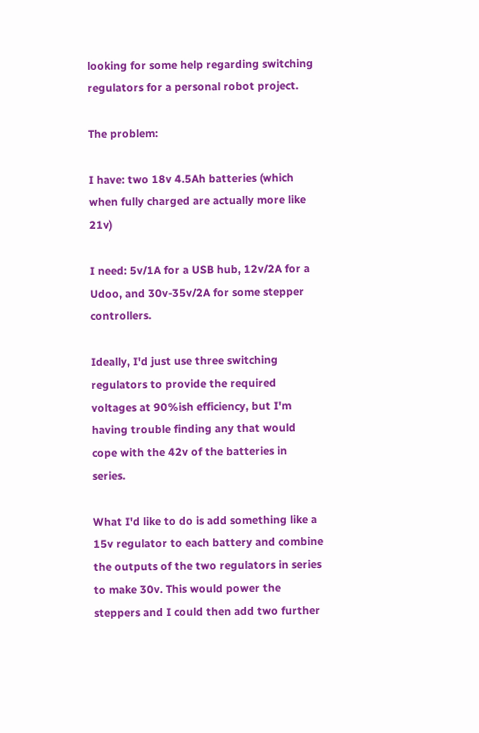looking for some help regarding switching regulators for a personal robot project.

The problem:

I have: two 18v 4.5Ah batteries (which when fully charged are actually more like 21v)

I need: 5v/1A for a USB hub, 12v/2A for a Udoo, and 30v-35v/2A for some stepper controllers.

Ideally, I'd just use three switching regulators to provide the required voltages at 90%ish efficiency, but I'm having trouble finding any that would cope with the 42v of the batteries in series.

What I'd like to do is add something like a 15v regulator to each battery and combine the outputs of the two regulators in series to make 30v. This would power the steppers and I could then add two further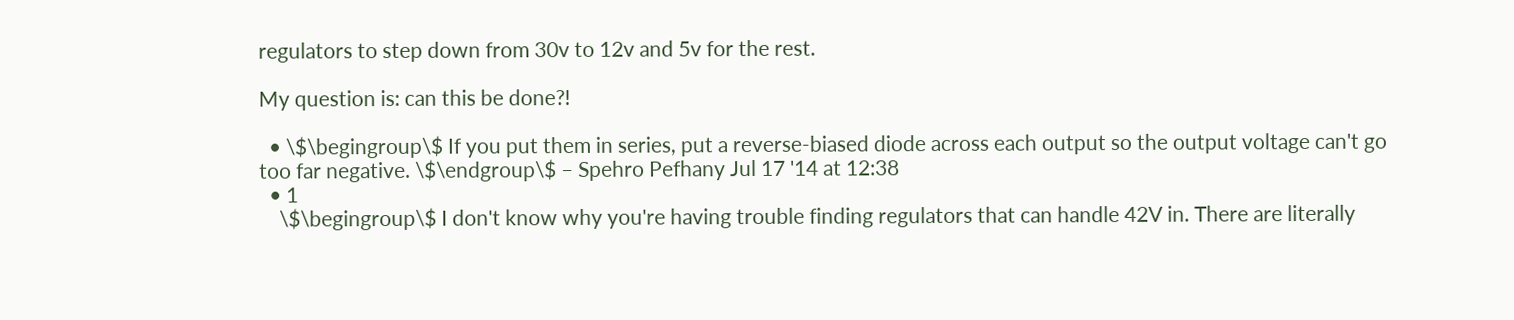regulators to step down from 30v to 12v and 5v for the rest.

My question is: can this be done?!

  • \$\begingroup\$ If you put them in series, put a reverse-biased diode across each output so the output voltage can't go too far negative. \$\endgroup\$ – Spehro Pefhany Jul 17 '14 at 12:38
  • 1
    \$\begingroup\$ I don't know why you're having trouble finding regulators that can handle 42V in. There are literally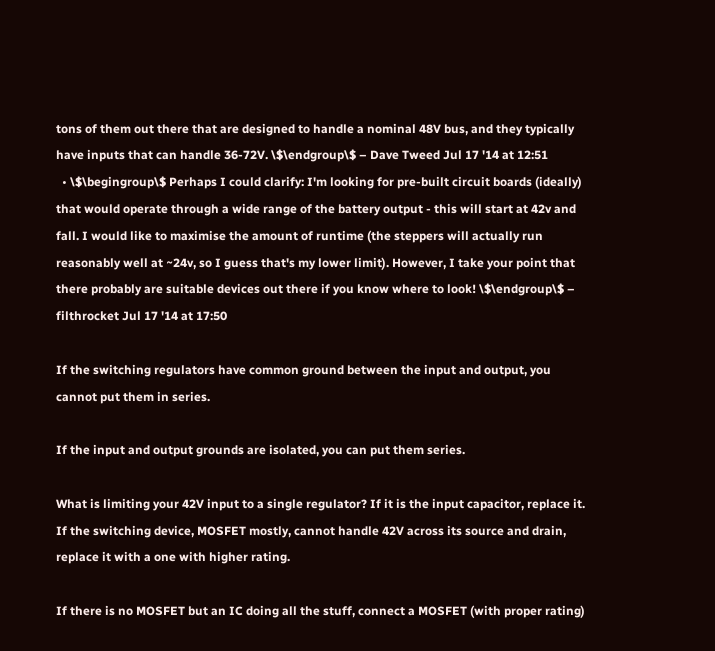tons of them out there that are designed to handle a nominal 48V bus, and they typically have inputs that can handle 36-72V. \$\endgroup\$ – Dave Tweed Jul 17 '14 at 12:51
  • \$\begingroup\$ Perhaps I could clarify: I'm looking for pre-built circuit boards (ideally) that would operate through a wide range of the battery output - this will start at 42v and fall. I would like to maximise the amount of runtime (the steppers will actually run reasonably well at ~24v, so I guess that's my lower limit). However, I take your point that there probably are suitable devices out there if you know where to look! \$\endgroup\$ – filthrocket Jul 17 '14 at 17:50

If the switching regulators have common ground between the input and output, you cannot put them in series.

If the input and output grounds are isolated, you can put them series.

What is limiting your 42V input to a single regulator? If it is the input capacitor, replace it. If the switching device, MOSFET mostly, cannot handle 42V across its source and drain, replace it with a one with higher rating.

If there is no MOSFET but an IC doing all the stuff, connect a MOSFET (with proper rating)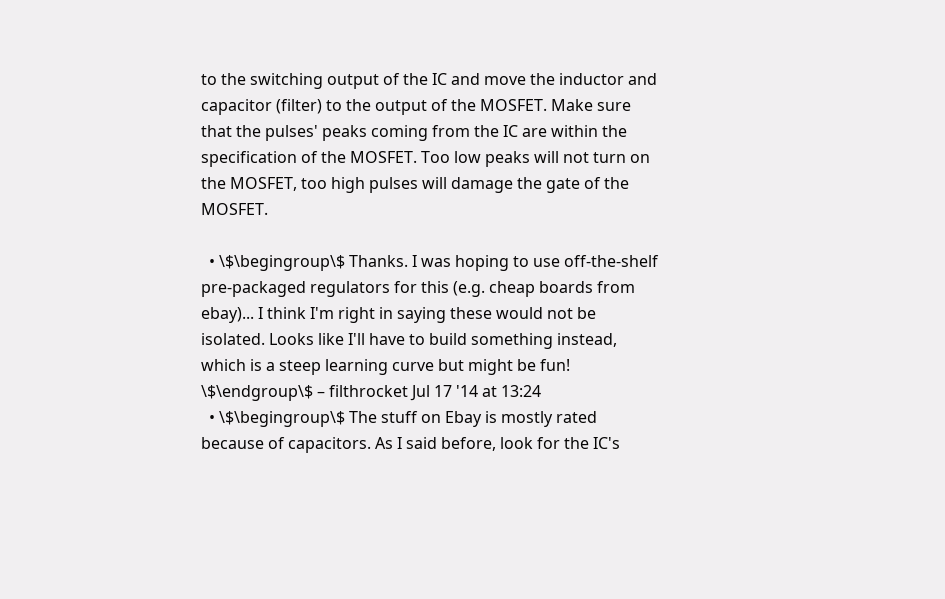to the switching output of the IC and move the inductor and capacitor (filter) to the output of the MOSFET. Make sure that the pulses' peaks coming from the IC are within the specification of the MOSFET. Too low peaks will not turn on the MOSFET, too high pulses will damage the gate of the MOSFET.

  • \$\begingroup\$ Thanks. I was hoping to use off-the-shelf pre-packaged regulators for this (e.g. cheap boards from ebay)... I think I'm right in saying these would not be isolated. Looks like I'll have to build something instead, which is a steep learning curve but might be fun! \$\endgroup\$ – filthrocket Jul 17 '14 at 13:24
  • \$\begingroup\$ The stuff on Ebay is mostly rated because of capacitors. As I said before, look for the IC's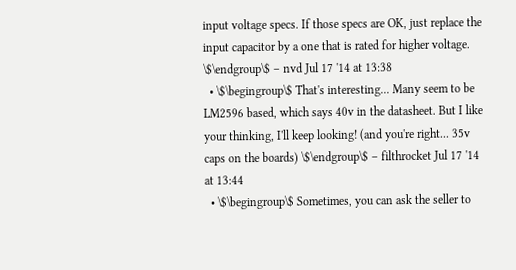input voltage specs. If those specs are OK, just replace the input capacitor by a one that is rated for higher voltage. \$\endgroup\$ – nvd Jul 17 '14 at 13:38
  • \$\begingroup\$ That's interesting... Many seem to be LM2596 based, which says 40v in the datasheet. But I like your thinking, I'll keep looking! (and you're right... 35v caps on the boards) \$\endgroup\$ – filthrocket Jul 17 '14 at 13:44
  • \$\begingroup\$ Sometimes, you can ask the seller to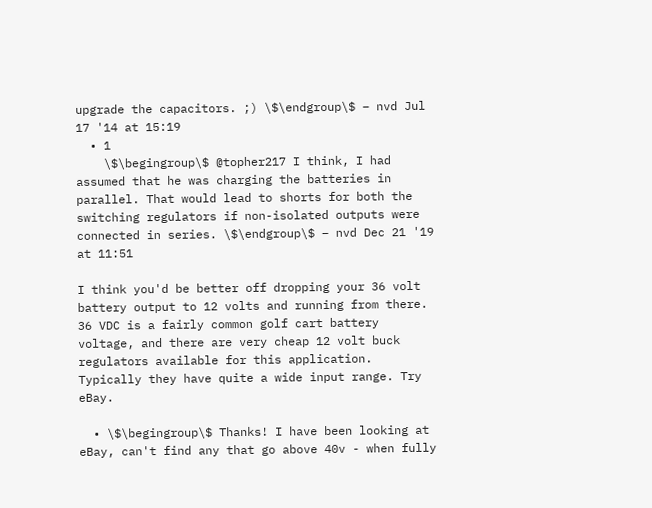upgrade the capacitors. ;) \$\endgroup\$ – nvd Jul 17 '14 at 15:19
  • 1
    \$\begingroup\$ @topher217 I think, I had assumed that he was charging the batteries in parallel. That would lead to shorts for both the switching regulators if non-isolated outputs were connected in series. \$\endgroup\$ – nvd Dec 21 '19 at 11:51

I think you'd be better off dropping your 36 volt battery output to 12 volts and running from there. 36 VDC is a fairly common golf cart battery voltage, and there are very cheap 12 volt buck regulators available for this application. Typically they have quite a wide input range. Try eBay.

  • \$\begingroup\$ Thanks! I have been looking at eBay, can't find any that go above 40v - when fully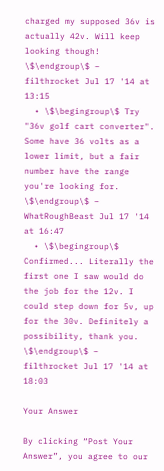charged my supposed 36v is actually 42v. Will keep looking though! \$\endgroup\$ – filthrocket Jul 17 '14 at 13:15
  • \$\begingroup\$ Try "36v golf cart converter". Some have 36 volts as a lower limit, but a fair number have the range you're looking for. \$\endgroup\$ – WhatRoughBeast Jul 17 '14 at 16:47
  • \$\begingroup\$ Confirmed... Literally the first one I saw would do the job for the 12v. I could step down for 5v, up for the 30v. Definitely a possibility, thank you. \$\endgroup\$ – filthrocket Jul 17 '14 at 18:03

Your Answer

By clicking “Post Your Answer”, you agree to our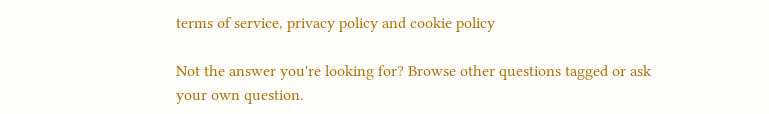terms of service, privacy policy and cookie policy

Not the answer you're looking for? Browse other questions tagged or ask your own question.